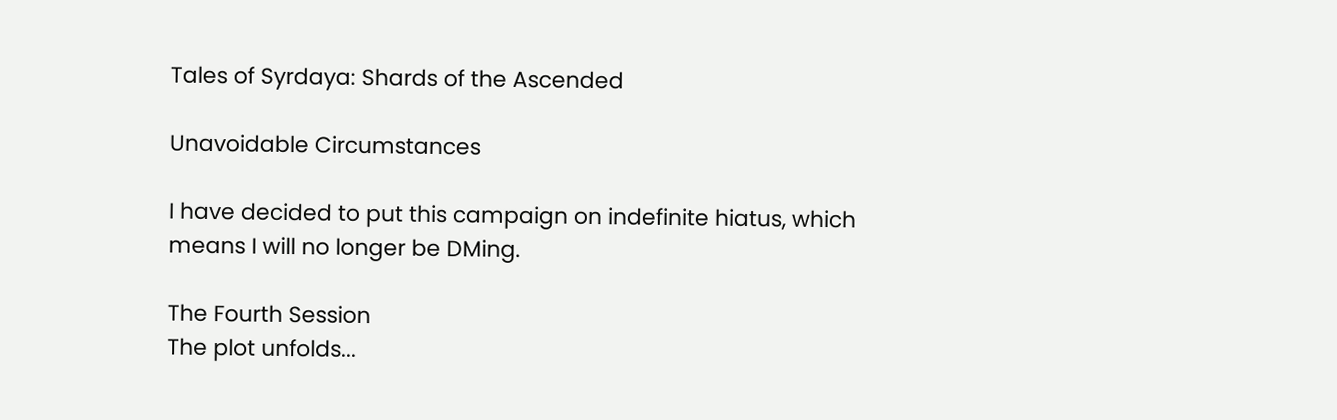Tales of Syrdaya: Shards of the Ascended

Unavoidable Circumstances

I have decided to put this campaign on indefinite hiatus, which means I will no longer be DMing.

The Fourth Session
The plot unfolds...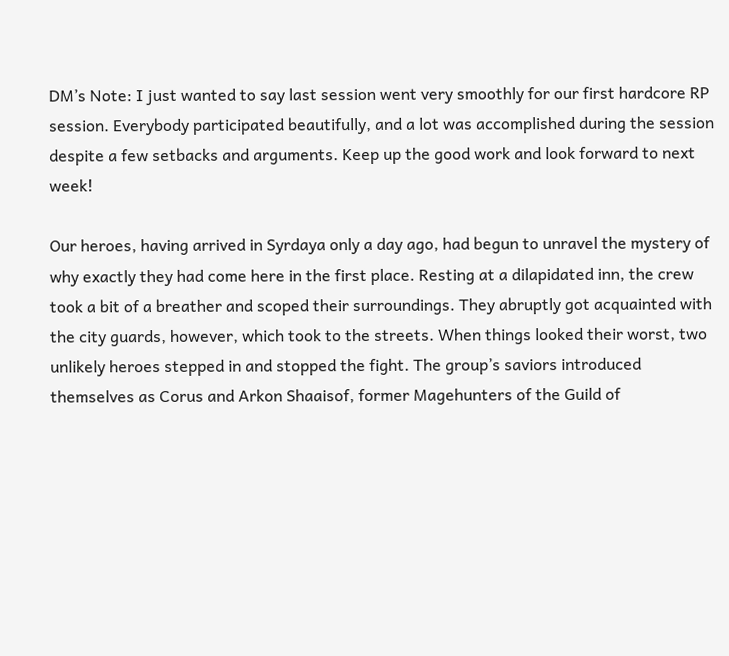DM’s Note: I just wanted to say last session went very smoothly for our first hardcore RP session. Everybody participated beautifully, and a lot was accomplished during the session despite a few setbacks and arguments. Keep up the good work and look forward to next week!

Our heroes, having arrived in Syrdaya only a day ago, had begun to unravel the mystery of why exactly they had come here in the first place. Resting at a dilapidated inn, the crew took a bit of a breather and scoped their surroundings. They abruptly got acquainted with the city guards, however, which took to the streets. When things looked their worst, two unlikely heroes stepped in and stopped the fight. The group’s saviors introduced themselves as Corus and Arkon Shaaisof, former Magehunters of the Guild of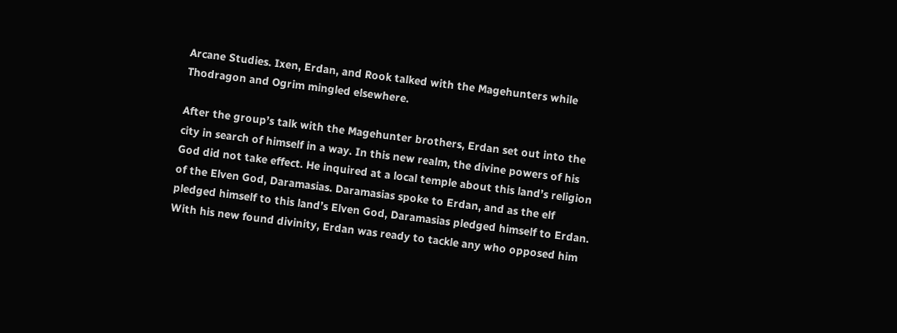Arcane Studies. Ixen, Erdan, and Rook talked with the Magehunters while Thodragon and Ogrim mingled elsewhere.

After the group’s talk with the Magehunter brothers, Erdan set out into the city in search of himself in a way. In this new realm, the divine powers of his God did not take effect. He inquired at a local temple about this land’s religion of the Elven God, Daramasias. Daramasias spoke to Erdan, and as the elf pledged himself to this land’s Elven God, Daramasias pledged himself to Erdan. With his new found divinity, Erdan was ready to tackle any who opposed him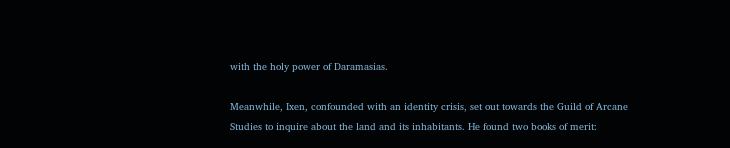with the holy power of Daramasias.

Meanwhile, Ixen, confounded with an identity crisis, set out towards the Guild of Arcane Studies to inquire about the land and its inhabitants. He found two books of merit: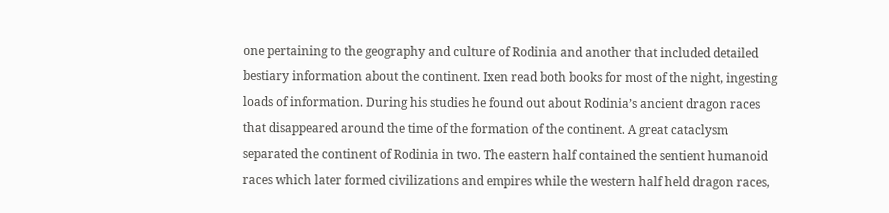one pertaining to the geography and culture of Rodinia and another that included detailed bestiary information about the continent. Ixen read both books for most of the night, ingesting loads of information. During his studies he found out about Rodinia’s ancient dragon races that disappeared around the time of the formation of the continent. A great cataclysm separated the continent of Rodinia in two. The eastern half contained the sentient humanoid races which later formed civilizations and empires while the western half held dragon races,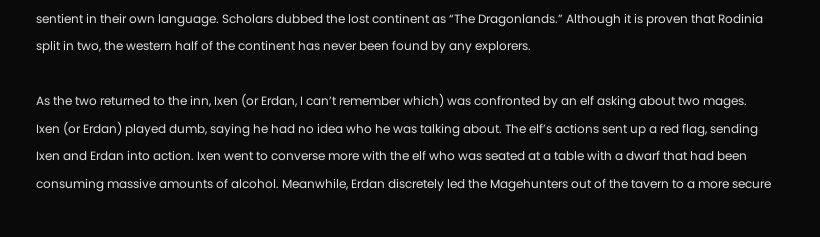sentient in their own language. Scholars dubbed the lost continent as “The Dragonlands.” Although it is proven that Rodinia split in two, the western half of the continent has never been found by any explorers.

As the two returned to the inn, Ixen (or Erdan, I can’t remember which) was confronted by an elf asking about two mages. Ixen (or Erdan) played dumb, saying he had no idea who he was talking about. The elf’s actions sent up a red flag, sending Ixen and Erdan into action. Ixen went to converse more with the elf who was seated at a table with a dwarf that had been consuming massive amounts of alcohol. Meanwhile, Erdan discretely led the Magehunters out of the tavern to a more secure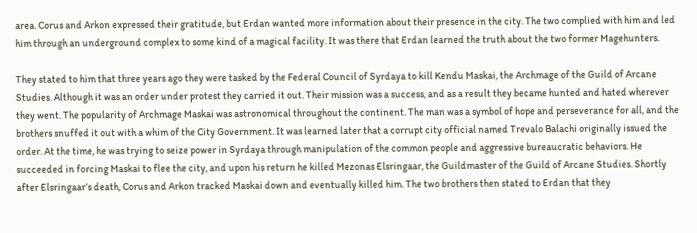area. Corus and Arkon expressed their gratitude, but Erdan wanted more information about their presence in the city. The two complied with him and led him through an underground complex to some kind of a magical facility. It was there that Erdan learned the truth about the two former Magehunters.

They stated to him that three years ago they were tasked by the Federal Council of Syrdaya to kill Kendu Maskai, the Archmage of the Guild of Arcane Studies. Although it was an order under protest they carried it out. Their mission was a success, and as a result they became hunted and hated wherever they went. The popularity of Archmage Maskai was astronomical throughout the continent. The man was a symbol of hope and perseverance for all, and the brothers snuffed it out with a whim of the City Government. It was learned later that a corrupt city official named Trevalo Balachi originally issued the order. At the time, he was trying to seize power in Syrdaya through manipulation of the common people and aggressive bureaucratic behaviors. He succeeded in forcing Maskai to flee the city, and upon his return he killed Mezonas Elsringaar, the Guildmaster of the Guild of Arcane Studies. Shortly after Elsringaar’s death, Corus and Arkon tracked Maskai down and eventually killed him. The two brothers then stated to Erdan that they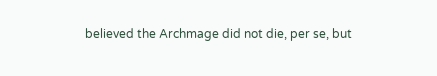believed the Archmage did not die, per se, but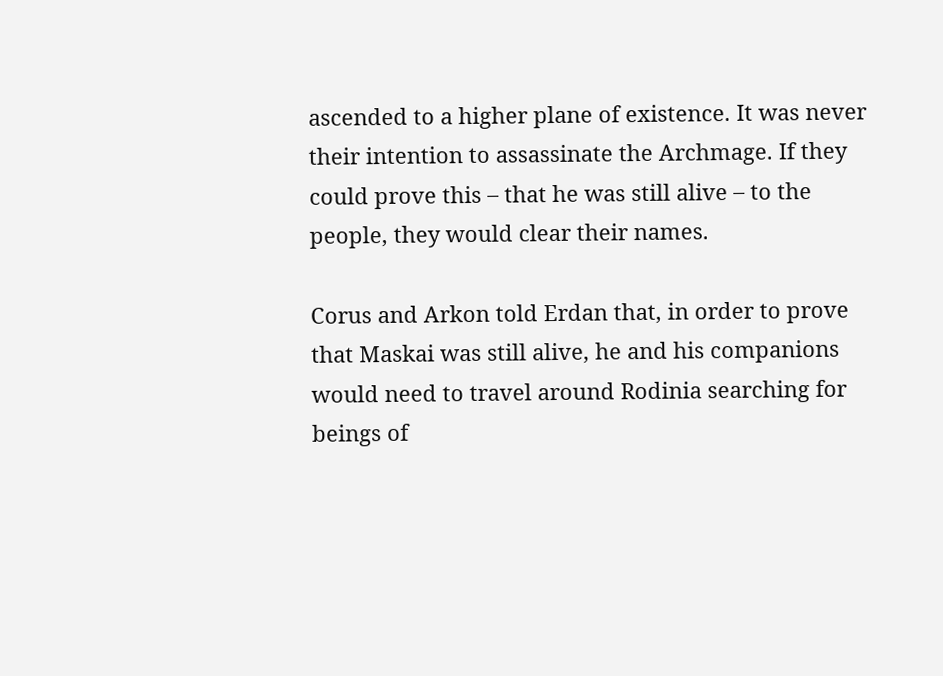ascended to a higher plane of existence. It was never their intention to assassinate the Archmage. If they could prove this – that he was still alive – to the people, they would clear their names.

Corus and Arkon told Erdan that, in order to prove that Maskai was still alive, he and his companions would need to travel around Rodinia searching for beings of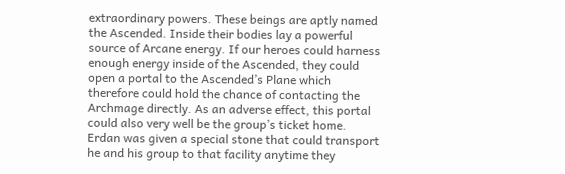extraordinary powers. These beings are aptly named the Ascended. Inside their bodies lay a powerful source of Arcane energy. If our heroes could harness enough energy inside of the Ascended, they could open a portal to the Ascended’s Plane which therefore could hold the chance of contacting the Archmage directly. As an adverse effect, this portal could also very well be the group’s ticket home. Erdan was given a special stone that could transport he and his group to that facility anytime they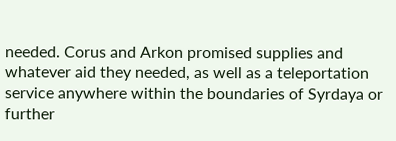needed. Corus and Arkon promised supplies and whatever aid they needed, as well as a teleportation service anywhere within the boundaries of Syrdaya or further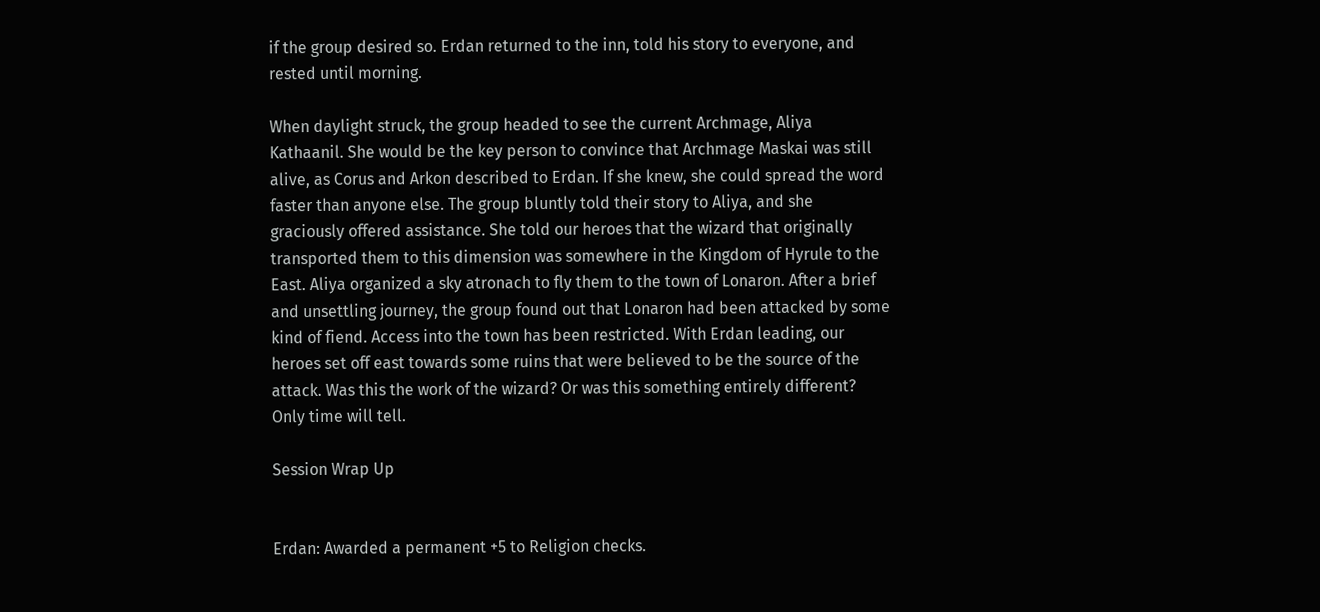if the group desired so. Erdan returned to the inn, told his story to everyone, and rested until morning.

When daylight struck, the group headed to see the current Archmage, Aliya Kathaanil. She would be the key person to convince that Archmage Maskai was still alive, as Corus and Arkon described to Erdan. If she knew, she could spread the word faster than anyone else. The group bluntly told their story to Aliya, and she graciously offered assistance. She told our heroes that the wizard that originally transported them to this dimension was somewhere in the Kingdom of Hyrule to the East. Aliya organized a sky atronach to fly them to the town of Lonaron. After a brief and unsettling journey, the group found out that Lonaron had been attacked by some kind of fiend. Access into the town has been restricted. With Erdan leading, our heroes set off east towards some ruins that were believed to be the source of the attack. Was this the work of the wizard? Or was this something entirely different? Only time will tell.

Session Wrap Up


Erdan: Awarded a permanent +5 to Religion checks.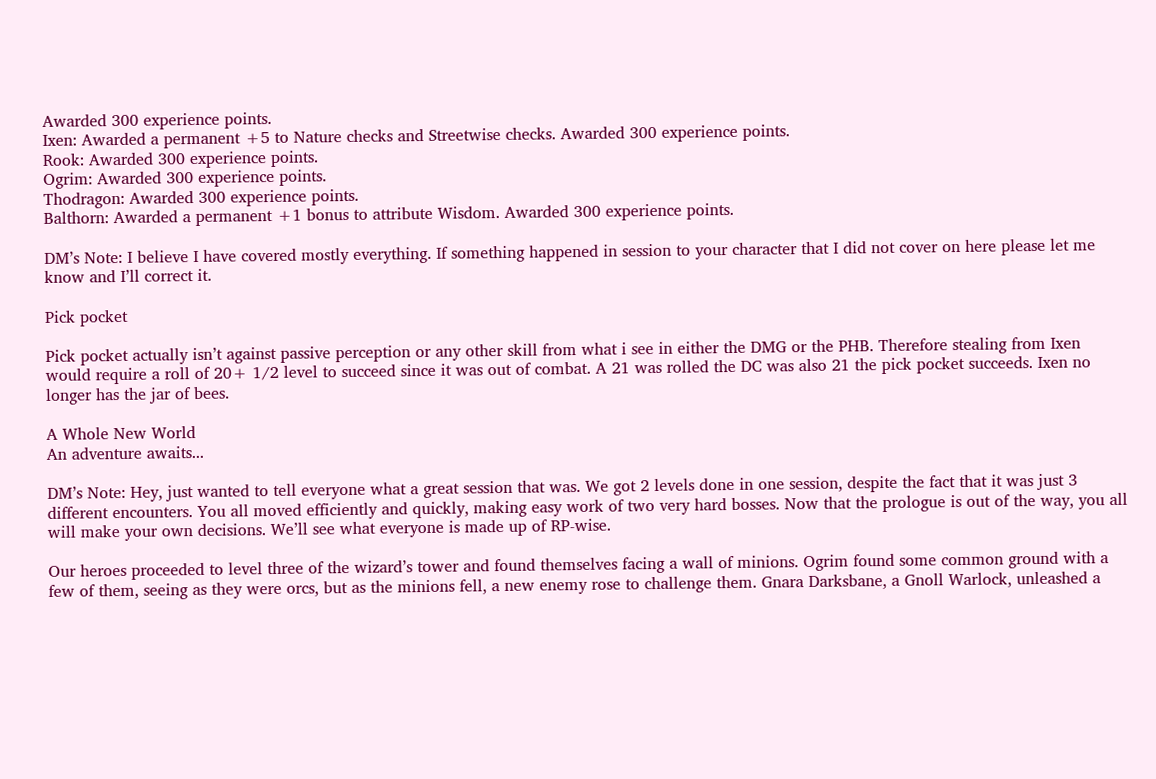Awarded 300 experience points.
Ixen: Awarded a permanent +5 to Nature checks and Streetwise checks. Awarded 300 experience points.
Rook: Awarded 300 experience points.
Ogrim: Awarded 300 experience points.
Thodragon: Awarded 300 experience points.
Balthorn: Awarded a permanent +1 bonus to attribute Wisdom. Awarded 300 experience points.

DM’s Note: I believe I have covered mostly everything. If something happened in session to your character that I did not cover on here please let me know and I’ll correct it.

Pick pocket

Pick pocket actually isn’t against passive perception or any other skill from what i see in either the DMG or the PHB. Therefore stealing from Ixen would require a roll of 20+ 1/2 level to succeed since it was out of combat. A 21 was rolled the DC was also 21 the pick pocket succeeds. Ixen no longer has the jar of bees.

A Whole New World
An adventure awaits...

DM’s Note: Hey, just wanted to tell everyone what a great session that was. We got 2 levels done in one session, despite the fact that it was just 3 different encounters. You all moved efficiently and quickly, making easy work of two very hard bosses. Now that the prologue is out of the way, you all will make your own decisions. We’ll see what everyone is made up of RP-wise.

Our heroes proceeded to level three of the wizard’s tower and found themselves facing a wall of minions. Ogrim found some common ground with a few of them, seeing as they were orcs, but as the minions fell, a new enemy rose to challenge them. Gnara Darksbane, a Gnoll Warlock, unleashed a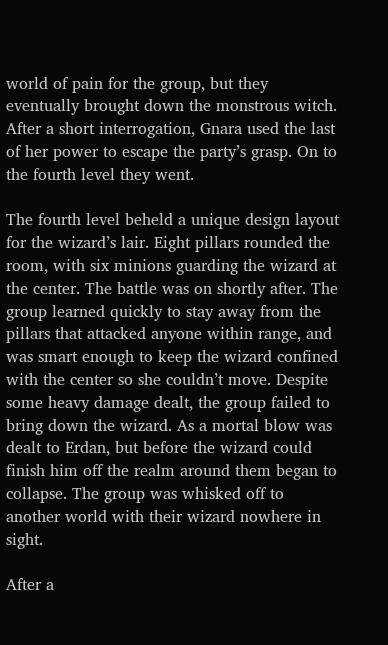world of pain for the group, but they eventually brought down the monstrous witch. After a short interrogation, Gnara used the last of her power to escape the party’s grasp. On to the fourth level they went.

The fourth level beheld a unique design layout for the wizard’s lair. Eight pillars rounded the room, with six minions guarding the wizard at the center. The battle was on shortly after. The group learned quickly to stay away from the pillars that attacked anyone within range, and was smart enough to keep the wizard confined with the center so she couldn’t move. Despite some heavy damage dealt, the group failed to bring down the wizard. As a mortal blow was dealt to Erdan, but before the wizard could finish him off the realm around them began to collapse. The group was whisked off to another world with their wizard nowhere in sight.

After a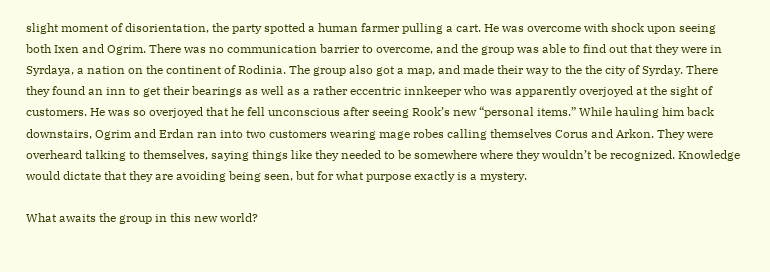slight moment of disorientation, the party spotted a human farmer pulling a cart. He was overcome with shock upon seeing both Ixen and Ogrim. There was no communication barrier to overcome, and the group was able to find out that they were in Syrdaya, a nation on the continent of Rodinia. The group also got a map, and made their way to the the city of Syrday. There they found an inn to get their bearings as well as a rather eccentric innkeeper who was apparently overjoyed at the sight of customers. He was so overjoyed that he fell unconscious after seeing Rook’s new “personal items.” While hauling him back downstairs, Ogrim and Erdan ran into two customers wearing mage robes calling themselves Corus and Arkon. They were overheard talking to themselves, saying things like they needed to be somewhere where they wouldn’t be recognized. Knowledge would dictate that they are avoiding being seen, but for what purpose exactly is a mystery.

What awaits the group in this new world?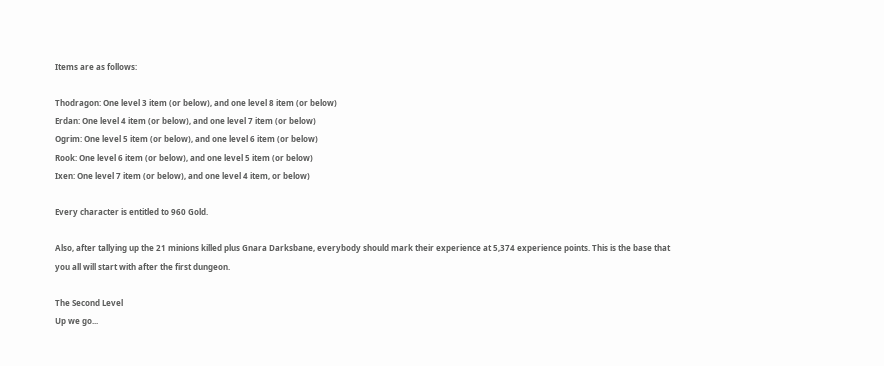Items are as follows:

Thodragon: One level 3 item (or below), and one level 8 item (or below)
Erdan: One level 4 item (or below), and one level 7 item (or below)
Ogrim: One level 5 item (or below), and one level 6 item (or below)
Rook: One level 6 item (or below), and one level 5 item (or below)
Ixen: One level 7 item (or below), and one level 4 item, or below)

Every character is entitled to 960 Gold.

Also, after tallying up the 21 minions killed plus Gnara Darksbane, everybody should mark their experience at 5,374 experience points. This is the base that you all will start with after the first dungeon.

The Second Level
Up we go...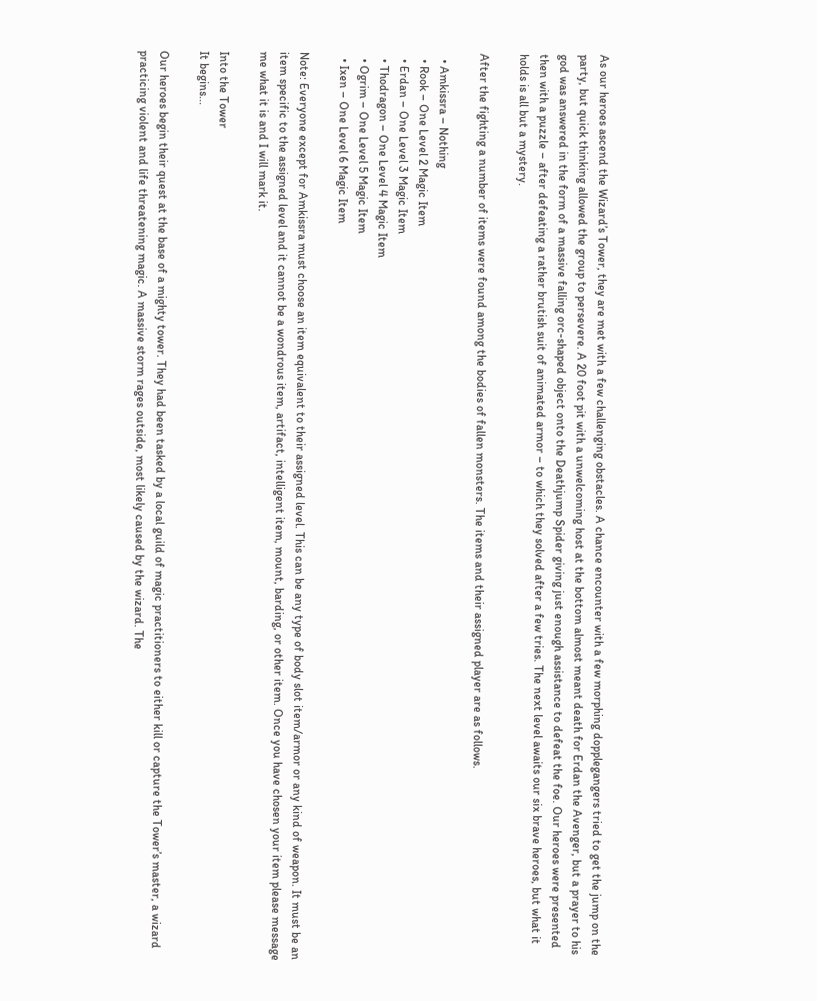As our heroes ascend the Wizard’s Tower, they are met with a few challenging obstacles. A chance encounter with a few morphing dopplegangers tried to get the jump on the party, but quick thinking allowed the group to persevere. A 20 foot pit with a unwelcoming host at the bottom almost meant death for Erdan the Avenger, but a prayer to his god was answered in the form of a massive falling orc-shaped object onto the Deathjump Spider giving just enough assistance to defeat the foe. Our heroes were presented then with a puzzle – after defeating a rather brutish suit of animated armor – to which they solved after a few tries. The next level awaits our six brave heroes, but what it holds is all but a mystery.

After the fighting a number of items were found among the bodies of fallen monsters. The items and their assigned player are as follows.

  • Amkissra – Nothing
  • Rook – One Level 2 Magic Item
  • Erdan – One Level 3 Magic Item
  • Thodragon – One Level 4 Magic Item
  • Ogrim – One Level 5 Magic Item
  • Ixen – One Level 6 Magic Item

Note: Everyone except for Amkissra must choose an item equivalent to their assigned level. This can be any type of body slot item/armor or any kind of weapon. It must be an item specific to the assigned level and it cannot be a wondrous item, artifact, intelligent item, mount, barding, or other item. Once you have chosen your item please message me what it is and I will mark it.

Into the Tower
It begins...

Our heroes begin their quest at the base of a mighty tower. They had been tasked by a local guild of magic practitioners to either kill or capture the Tower’s master, a wizard practicing violent and life threatening magic. A massive storm rages outside, most likely caused by the wizard. The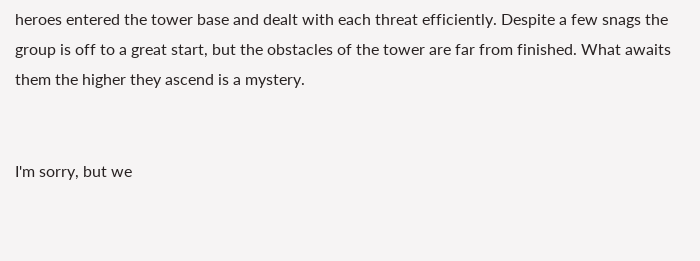heroes entered the tower base and dealt with each threat efficiently. Despite a few snags the group is off to a great start, but the obstacles of the tower are far from finished. What awaits them the higher they ascend is a mystery.


I'm sorry, but we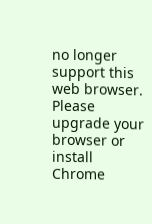no longer support this web browser. Please upgrade your browser or install Chrome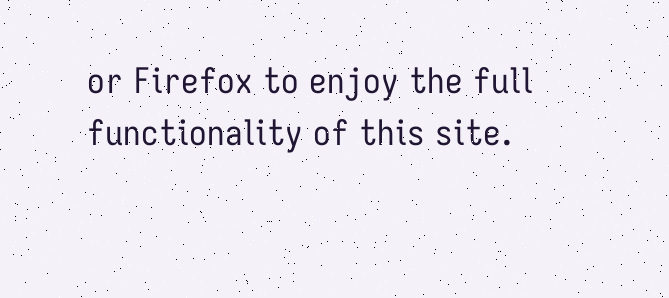or Firefox to enjoy the full functionality of this site.